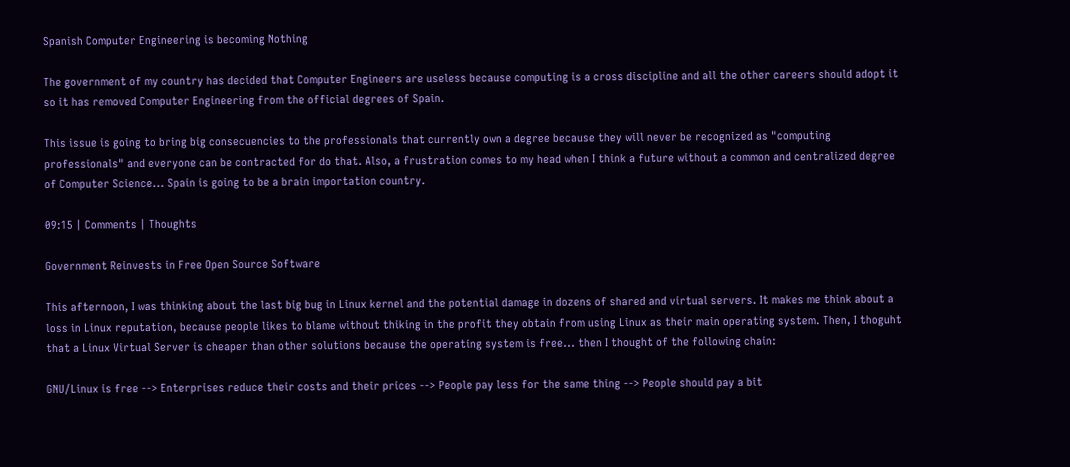Spanish Computer Engineering is becoming Nothing

The government of my country has decided that Computer Engineers are useless because computing is a cross discipline and all the other careers should adopt it so it has removed Computer Engineering from the official degrees of Spain.

This issue is going to bring big consecuencies to the professionals that currently own a degree because they will never be recognized as "computing professionals" and everyone can be contracted for do that. Also, a frustration comes to my head when I think a future without a common and centralized degree of Computer Science... Spain is going to be a brain importation country.

09:15 | Comments | Thoughts

Government Reinvests in Free Open Source Software

This afternoon, I was thinking about the last big bug in Linux kernel and the potential damage in dozens of shared and virtual servers. It makes me think about a loss in Linux reputation, because people likes to blame without thiking in the profit they obtain from using Linux as their main operating system. Then, I thoguht that a Linux Virtual Server is cheaper than other solutions because the operating system is free... then I thought of the following chain:

GNU/Linux is free --> Enterprises reduce their costs and their prices --> People pay less for the same thing --> People should pay a bit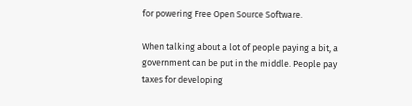for powering Free Open Source Software.

When talking about a lot of people paying a bit, a government can be put in the middle. People pay taxes for developing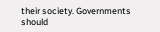their society. Governments should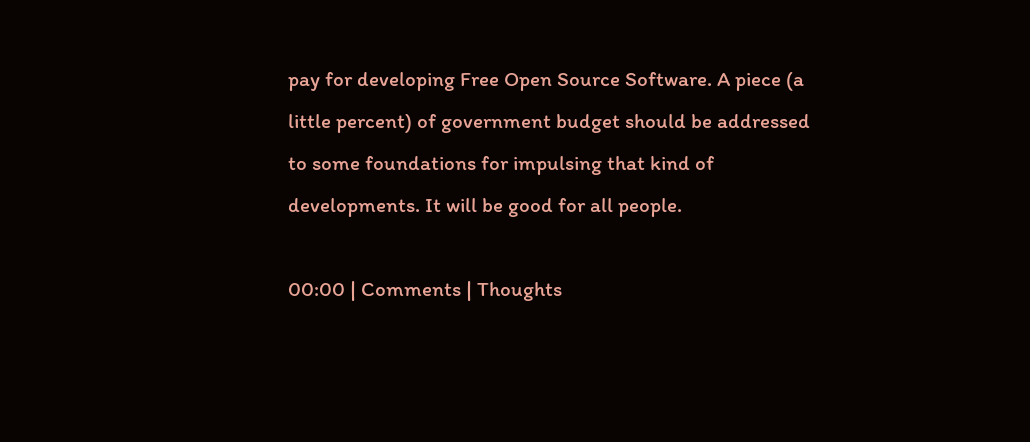pay for developing Free Open Source Software. A piece (a little percent) of government budget should be addressed to some foundations for impulsing that kind of developments. It will be good for all people.

00:00 | Comments | Thoughts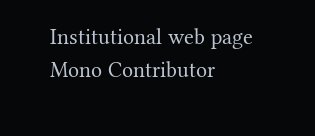Institutional web page
Mono Contributor